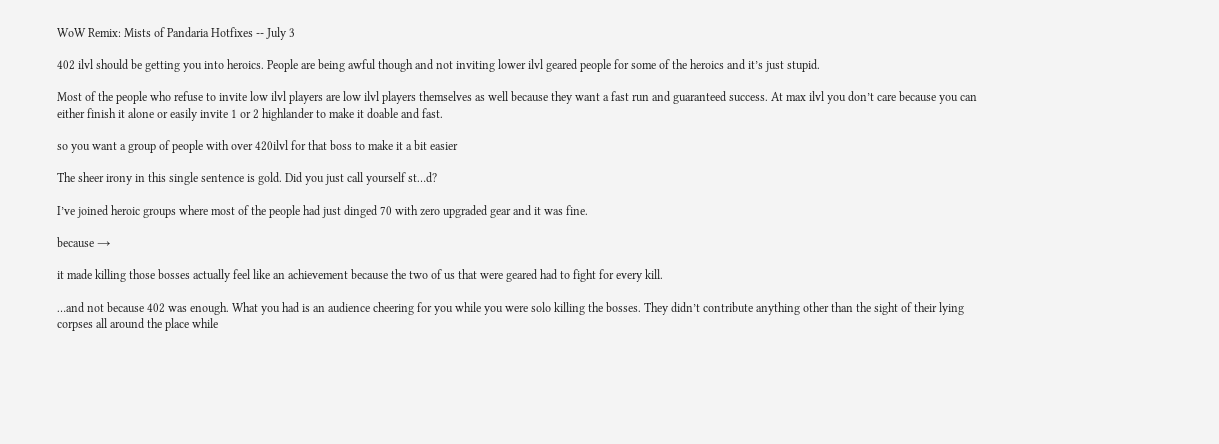WoW Remix: Mists of Pandaria Hotfixes -- July 3

402 ilvl should be getting you into heroics. People are being awful though and not inviting lower ilvl geared people for some of the heroics and it’s just stupid.

Most of the people who refuse to invite low ilvl players are low ilvl players themselves as well because they want a fast run and guaranteed success. At max ilvl you don’t care because you can either finish it alone or easily invite 1 or 2 highlander to make it doable and fast.

so you want a group of people with over 420ilvl for that boss to make it a bit easier

The sheer irony in this single sentence is gold. Did you just call yourself st…d?

I’ve joined heroic groups where most of the people had just dinged 70 with zero upgraded gear and it was fine.

because →

it made killing those bosses actually feel like an achievement because the two of us that were geared had to fight for every kill.

…and not because 402 was enough. What you had is an audience cheering for you while you were solo killing the bosses. They didn’t contribute anything other than the sight of their lying corpses all around the place while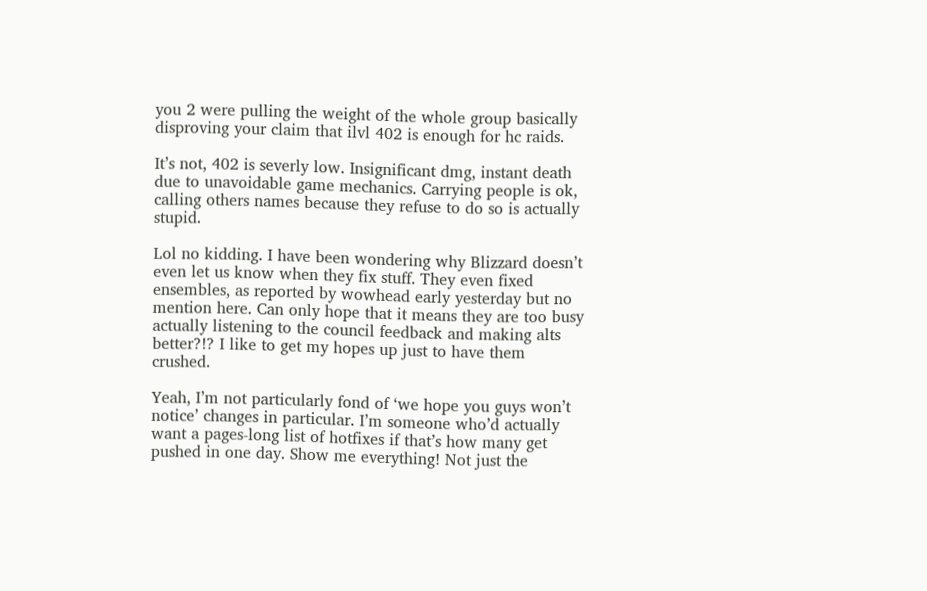you 2 were pulling the weight of the whole group basically disproving your claim that ilvl 402 is enough for hc raids.

It’s not, 402 is severly low. Insignificant dmg, instant death due to unavoidable game mechanics. Carrying people is ok, calling others names because they refuse to do so is actually stupid.

Lol no kidding. I have been wondering why Blizzard doesn’t even let us know when they fix stuff. They even fixed ensembles, as reported by wowhead early yesterday but no mention here. Can only hope that it means they are too busy actually listening to the council feedback and making alts better?!? I like to get my hopes up just to have them crushed.

Yeah, I’m not particularly fond of ‘we hope you guys won’t notice’ changes in particular. I’m someone who’d actually want a pages-long list of hotfixes if that’s how many get pushed in one day. Show me everything! Not just the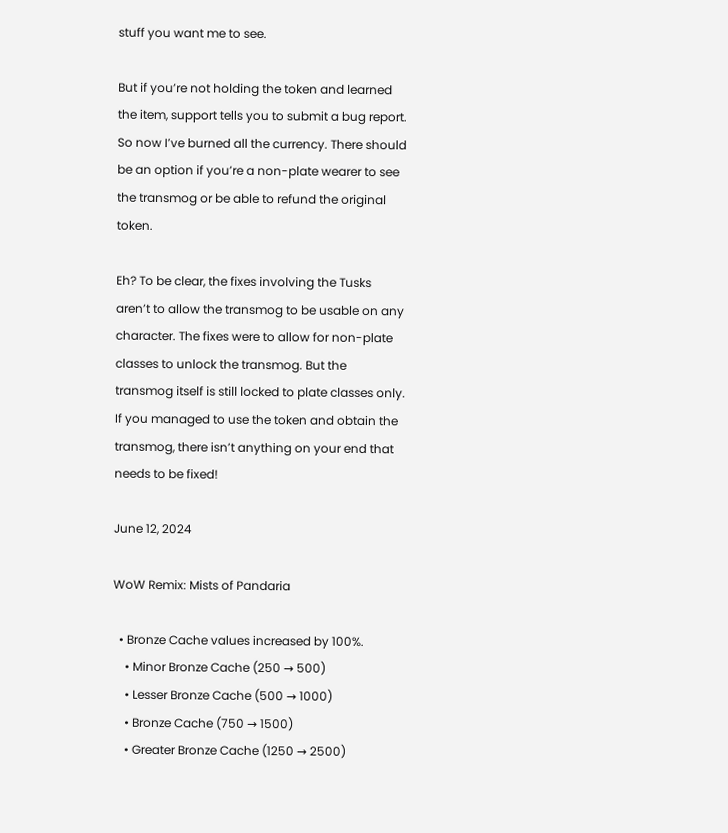stuff you want me to see.

But if you’re not holding the token and learned the item, support tells you to submit a bug report. So now I’ve burned all the currency. There should be an option if you’re a non-plate wearer to see the transmog or be able to refund the original token.

Eh? To be clear, the fixes involving the Tusks aren’t to allow the transmog to be usable on any character. The fixes were to allow for non-plate classes to unlock the transmog. But the transmog itself is still locked to plate classes only. If you managed to use the token and obtain the transmog, there isn’t anything on your end that needs to be fixed!

June 12, 2024

WoW Remix: Mists of Pandaria

  • Bronze Cache values increased by 100%.
    • Minor Bronze Cache (250 → 500)
    • Lesser Bronze Cache (500 → 1000)
    • Bronze Cache (750 → 1500)
    • Greater Bronze Cache (1250 → 2500)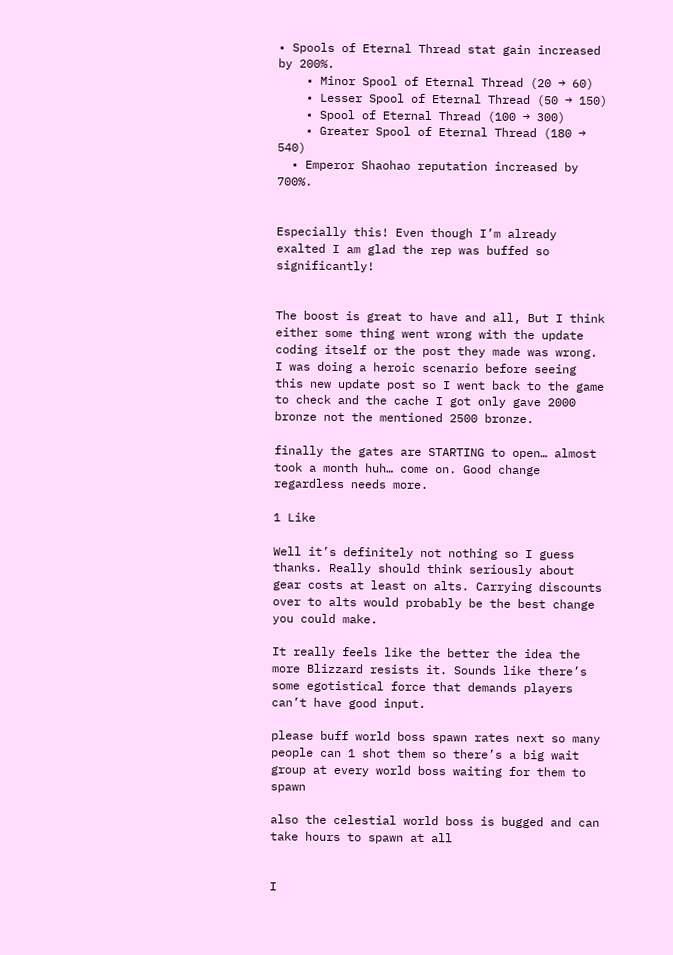• Spools of Eternal Thread stat gain increased by 200%.
    • Minor Spool of Eternal Thread (20 → 60)
    • Lesser Spool of Eternal Thread (50 → 150)
    • Spool of Eternal Thread (100 → 300)
    • Greater Spool of Eternal Thread (180 → 540)
  • Emperor Shaohao reputation increased by 700%.


Especially this! Even though I’m already exalted I am glad the rep was buffed so significantly!


The boost is great to have and all, But I think either some thing went wrong with the update coding itself or the post they made was wrong. I was doing a heroic scenario before seeing this new update post so I went back to the game to check and the cache I got only gave 2000 bronze not the mentioned 2500 bronze.

finally the gates are STARTING to open… almost took a month huh… come on. Good change regardless needs more.

1 Like

Well it’s definitely not nothing so I guess thanks. Really should think seriously about gear costs at least on alts. Carrying discounts over to alts would probably be the best change you could make.

It really feels like the better the idea the more Blizzard resists it. Sounds like there’s some egotistical force that demands players can’t have good input.

please buff world boss spawn rates next so many people can 1 shot them so there’s a big wait group at every world boss waiting for them to spawn

also the celestial world boss is bugged and can take hours to spawn at all


I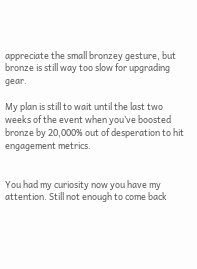appreciate the small bronzey gesture, but bronze is still way too slow for upgrading gear.

My plan is still to wait until the last two weeks of the event when you’ve boosted bronze by 20,000% out of desperation to hit engagement metrics.


You had my curiosity now you have my attention. Still not enough to come back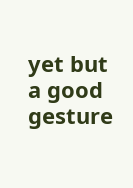yet but a good gesture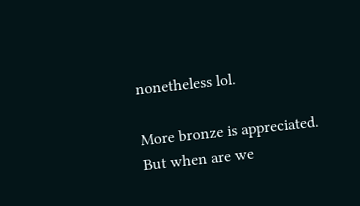nonetheless lol.

More bronze is appreciated. But when are we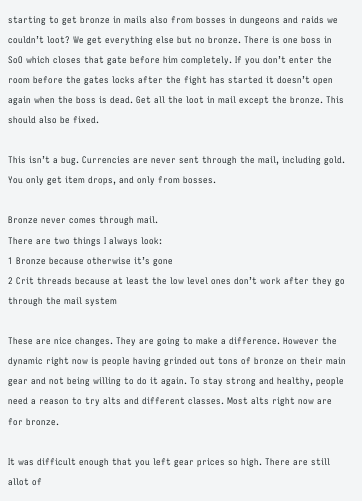starting to get bronze in mails also from bosses in dungeons and raids we couldn’t loot? We get everything else but no bronze. There is one boss in SoO which closes that gate before him completely. If you don’t enter the room before the gates locks after the fight has started it doesn’t open again when the boss is dead. Get all the loot in mail except the bronze. This should also be fixed.

This isn’t a bug. Currencies are never sent through the mail, including gold. You only get item drops, and only from bosses.

Bronze never comes through mail.
There are two things I always look:
1 Bronze because otherwise it’s gone
2 Crit threads because at least the low level ones don’t work after they go through the mail system

These are nice changes. They are going to make a difference. However the dynamic right now is people having grinded out tons of bronze on their main gear and not being willing to do it again. To stay strong and healthy, people need a reason to try alts and different classes. Most alts right now are for bronze.

It was difficult enough that you left gear prices so high. There are still allot of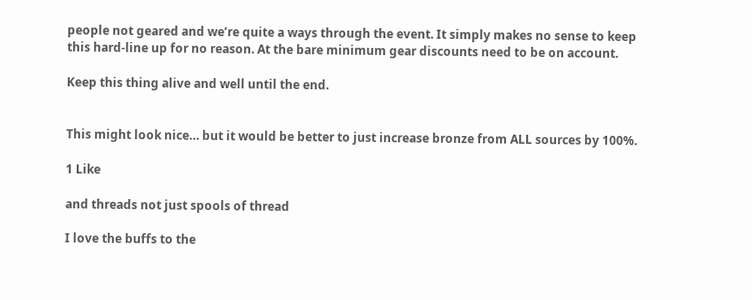people not geared and we’re quite a ways through the event. It simply makes no sense to keep this hard-line up for no reason. At the bare minimum gear discounts need to be on account.

Keep this thing alive and well until the end.


This might look nice… but it would be better to just increase bronze from ALL sources by 100%.

1 Like

and threads not just spools of thread

I love the buffs to the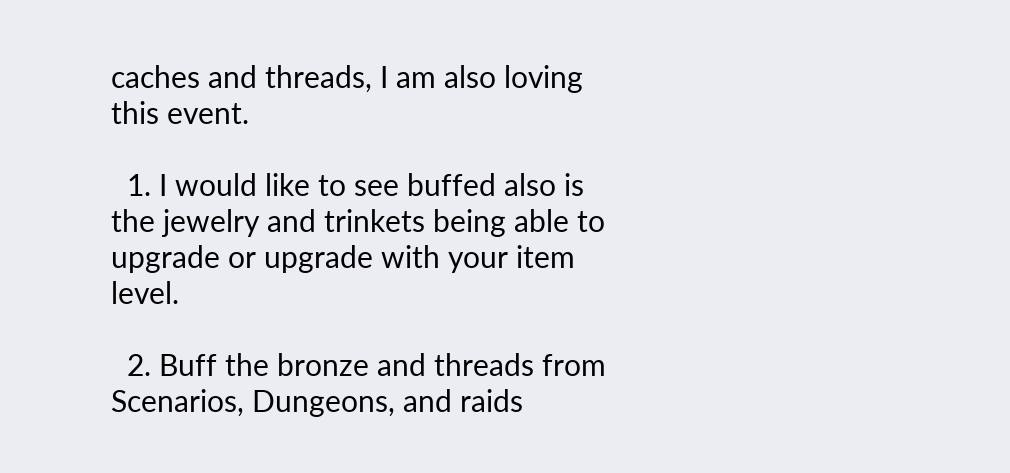caches and threads, I am also loving this event.

  1. I would like to see buffed also is the jewelry and trinkets being able to upgrade or upgrade with your item level.

  2. Buff the bronze and threads from Scenarios, Dungeons, and raids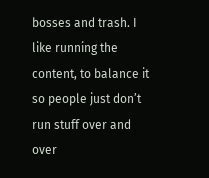bosses and trash. I like running the content, to balance it so people just don’t run stuff over and over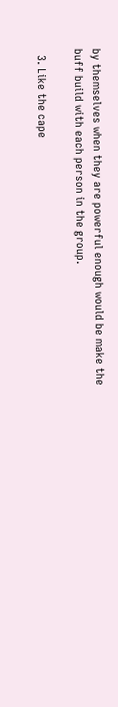by themselves when they are powerful enough would be make the buff build with each person in the group.

  3. Like the cape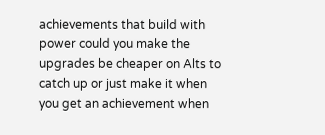achievements that build with power could you make the upgrades be cheaper on Alts to catch up or just make it when you get an achievement when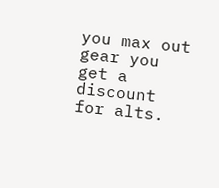you max out gear you get a discount for alts.